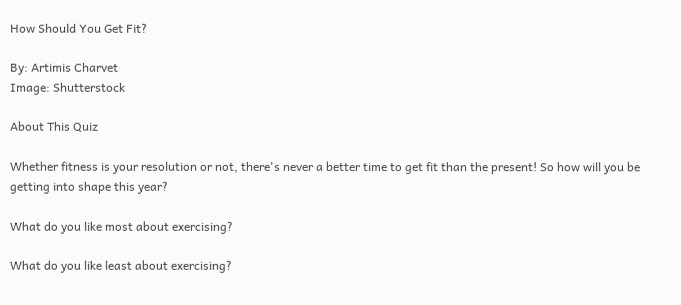How Should You Get Fit?

By: Artimis Charvet
Image: Shutterstock

About This Quiz

Whether fitness is your resolution or not, there's never a better time to get fit than the present! So how will you be getting into shape this year?

What do you like most about exercising?

What do you like least about exercising?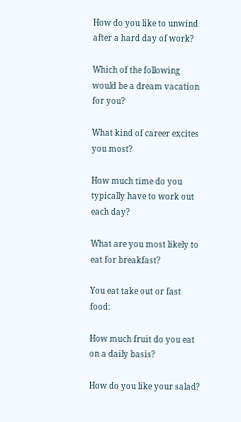How do you like to unwind after a hard day of work?

Which of the following would be a dream vacation for you?

What kind of career excites you most?

How much time do you typically have to work out each day?

What are you most likely to eat for breakfast?

You eat take out or fast food:

How much fruit do you eat on a daily basis?

How do you like your salad?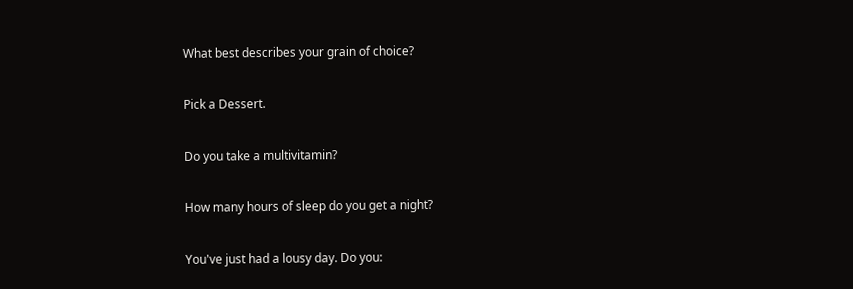What best describes your grain of choice?

Pick a Dessert.

Do you take a multivitamin?

How many hours of sleep do you get a night?

You've just had a lousy day. Do you: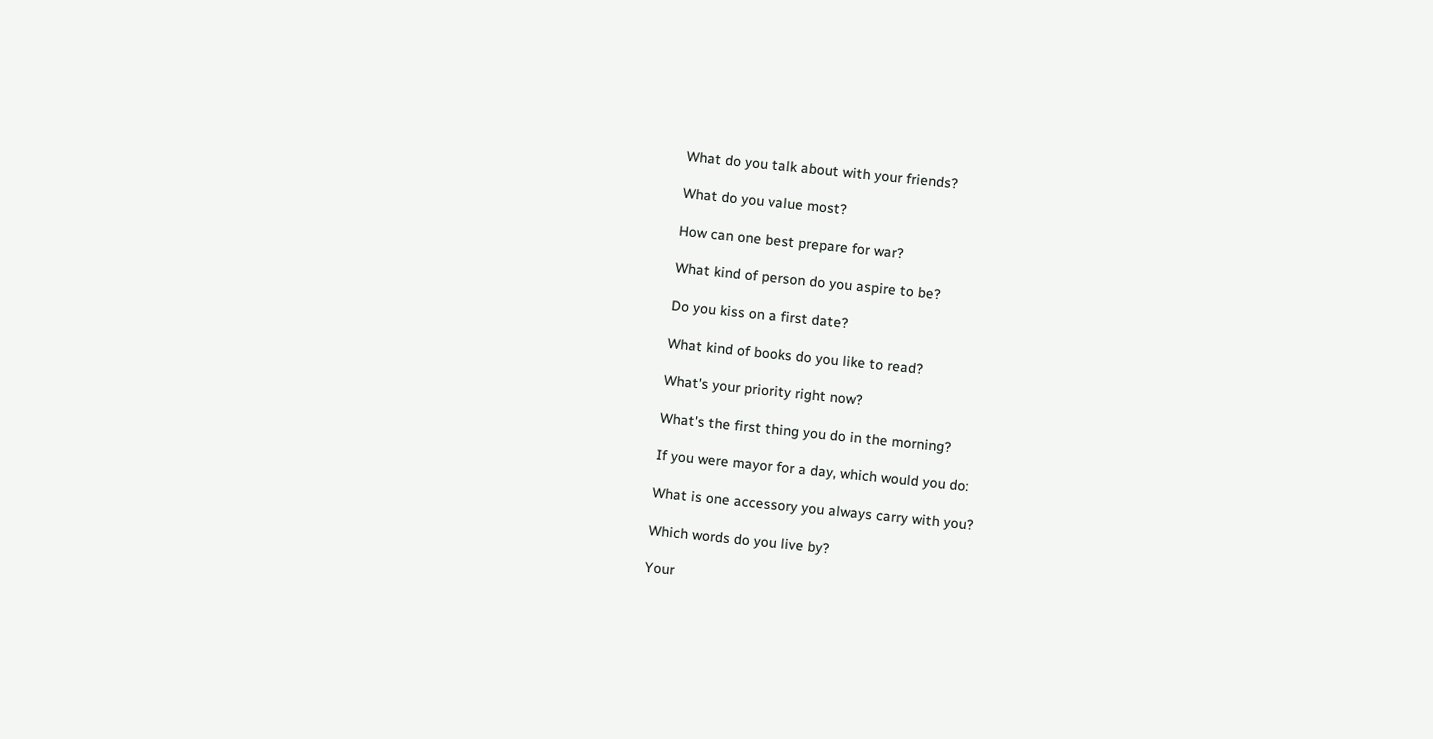What do you talk about with your friends?

What do you value most?

How can one best prepare for war?

What kind of person do you aspire to be?

Do you kiss on a first date?

What kind of books do you like to read?

What's your priority right now?

What's the first thing you do in the morning?

If you were mayor for a day, which would you do:

What is one accessory you always carry with you?

Which words do you live by?

Your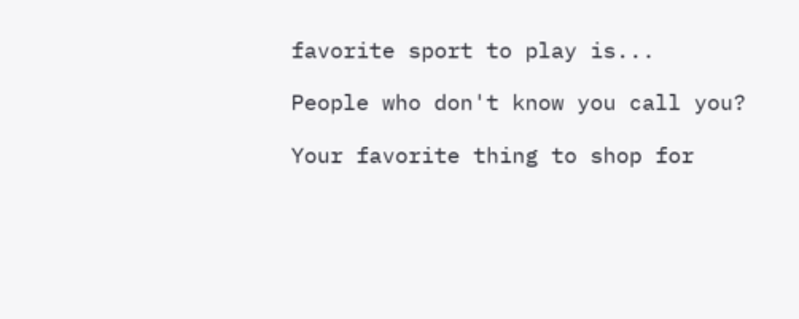favorite sport to play is...

People who don't know you call you?

Your favorite thing to shop for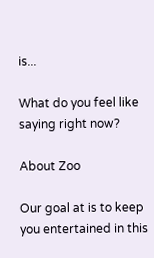is...

What do you feel like saying right now?

About Zoo

Our goal at is to keep you entertained in this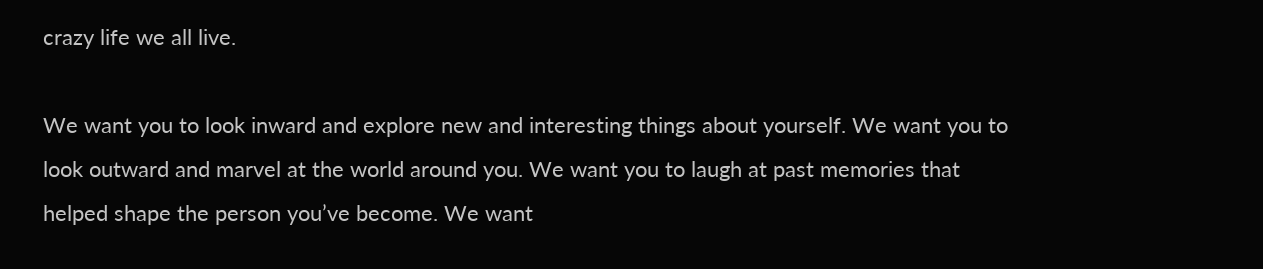crazy life we all live.

We want you to look inward and explore new and interesting things about yourself. We want you to look outward and marvel at the world around you. We want you to laugh at past memories that helped shape the person you’ve become. We want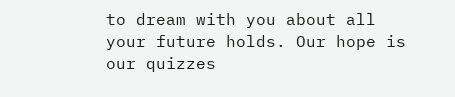to dream with you about all your future holds. Our hope is our quizzes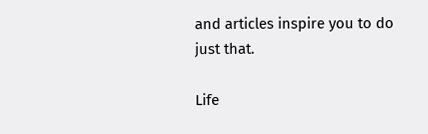and articles inspire you to do just that.

Life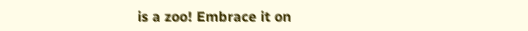is a zoo! Embrace it on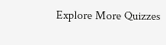Explore More Quizzes